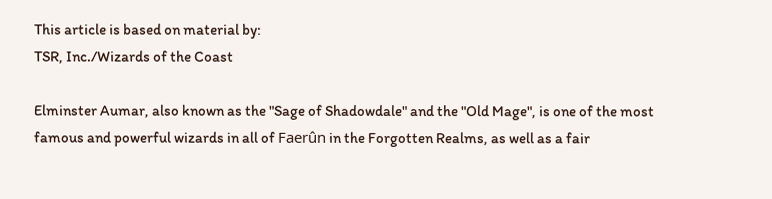This article is based on material by:
TSR, Inc./Wizards of the Coast

Elminster Aumar, also known as the "Sage of Shadowdale" and the "Old Mage", is one of the most famous and powerful wizards in all of Faerûn in the Forgotten Realms, as well as a fair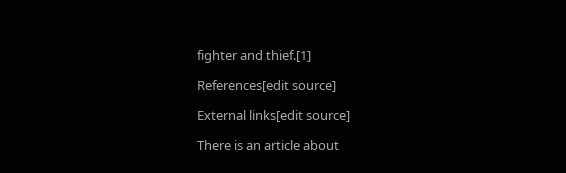fighter and thief.[1]

References[edit source]

External links[edit source]

There is an article about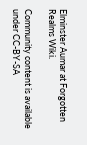Elminster Aumar at Forgotten Realms Wiki.

Community content is available under CC-BY-SA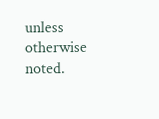unless otherwise noted.